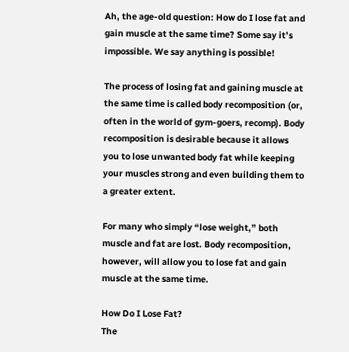Ah, the age-old question: How do I lose fat and gain muscle at the same time? Some say it’s impossible. We say anything is possible!

The process of losing fat and gaining muscle at the same time is called body recomposition (or, often in the world of gym-goers, recomp). Body recomposition is desirable because it allows you to lose unwanted body fat while keeping your muscles strong and even building them to a greater extent.

For many who simply “lose weight,” both muscle and fat are lost. Body recomposition, however, will allow you to lose fat and gain muscle at the same time.

How Do I Lose Fat?
The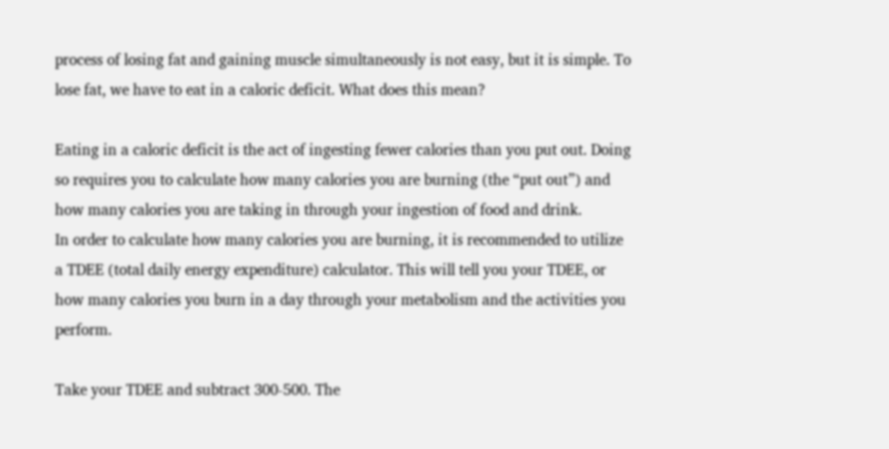process of losing fat and gaining muscle simultaneously is not easy, but it is simple. To lose fat, we have to eat in a caloric deficit. What does this mean?

Eating in a caloric deficit is the act of ingesting fewer calories than you put out. Doing so requires you to calculate how many calories you are burning (the “put out”) and how many calories you are taking in through your ingestion of food and drink.
In order to calculate how many calories you are burning, it is recommended to utilize a TDEE (total daily energy expenditure) calculator. This will tell you your TDEE, or how many calories you burn in a day through your metabolism and the activities you perform.

Take your TDEE and subtract 300-500. The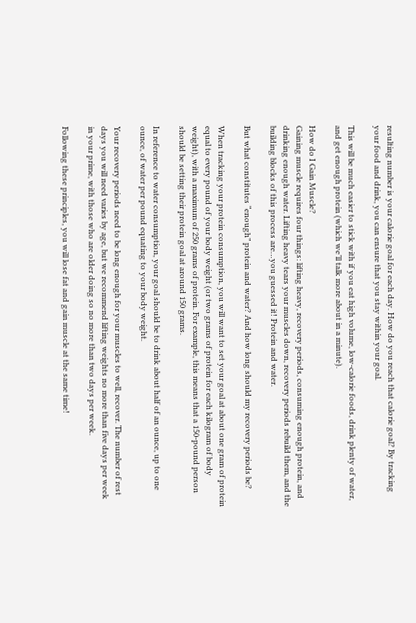resulting number is your calorie goal for each day. How do you reach that calorie goal? By tracking your food and drink, you can ensure that you stay within your goal.

This will be much easier to stick with if you eat high volume, low-calorie foods, drink plenty of water, and get enough protein (which we’ll talk more about in a minute).

How do I Gain Muscle?
Gaining muscle requires four things: lifting heavy, recovery periods, consuming enough protein, and drinking enough water. Lifting heavy tears your muscles down, recovery periods rebuild them, and the building blocks of this process are…you guessed it! Protein and water.

But what constitutes “enough” protein and water? And how long should my recovery periods be?

When tracking your protein consumption, you will want to set your goal at about one gram of protein equal to every pound of your body weight (or two grams of protein for each kilogram of body weight), with a maximum of 250 grams of protein. For example, this means that a 150-pound person should be setting their protein goal at around 150 grams.

In reference to water consumption, your goal should be to drink about half of an ounce, up to one ounce, of water per pound equating to your body weight.

Your recovery periods need to be long enough for your muscles to well, recover. The number of rest days you will need varies by age, but we recommend lifting weights no more than five days per week in your prime, with those who are older doing so no more than two days per week.

Following these principles, you will lose fat and gain muscle at the same time!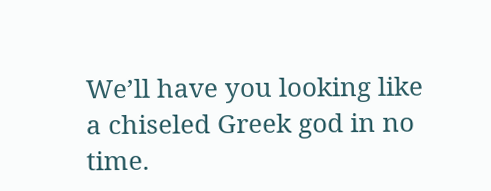We’ll have you looking like a chiseled Greek god in no time.